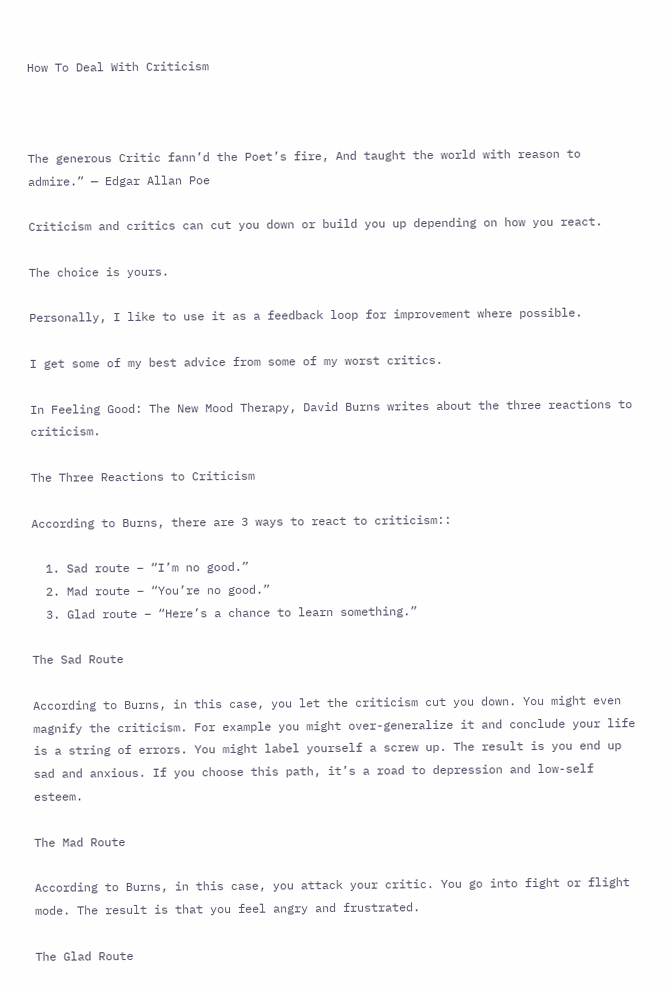How To Deal With Criticism



The generous Critic fann’d the Poet’s fire, And taught the world with reason to admire.” — Edgar Allan Poe

Criticism and critics can cut you down or build you up depending on how you react.

The choice is yours.

Personally, I like to use it as a feedback loop for improvement where possible.

I get some of my best advice from some of my worst critics.

In Feeling Good: The New Mood Therapy, David Burns writes about the three reactions to criticism.

The Three Reactions to Criticism

According to Burns, there are 3 ways to react to criticism::

  1. Sad route – “I’m no good.”
  2. Mad route – “You’re no good.”
  3. Glad route – “Here’s a chance to learn something.”

The Sad Route

According to Burns, in this case, you let the criticism cut you down. You might even magnify the criticism. For example you might over-generalize it and conclude your life is a string of errors. You might label yourself a screw up. The result is you end up sad and anxious. If you choose this path, it’s a road to depression and low-self esteem.

The Mad Route

According to Burns, in this case, you attack your critic. You go into fight or flight mode. The result is that you feel angry and frustrated.

The Glad Route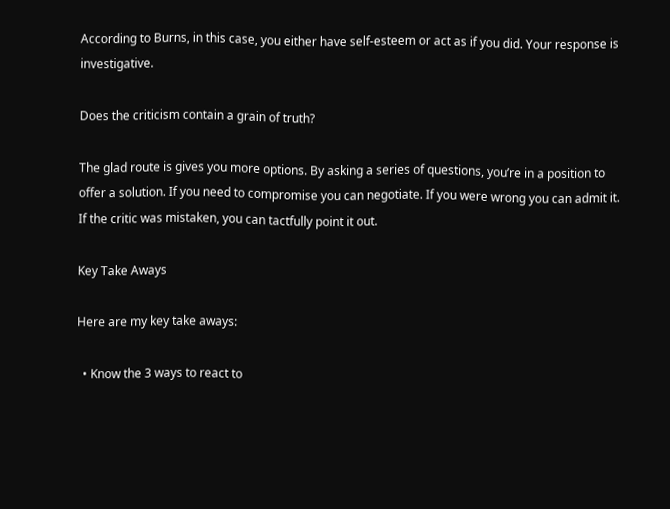According to Burns, in this case, you either have self-esteem or act as if you did. Your response is investigative.

Does the criticism contain a grain of truth?

The glad route is gives you more options. By asking a series of questions, you’re in a position to offer a solution. If you need to compromise you can negotiate. If you were wrong you can admit it. If the critic was mistaken, you can tactfully point it out.

Key Take Aways

Here are my key take aways:

  • Know the 3 ways to react to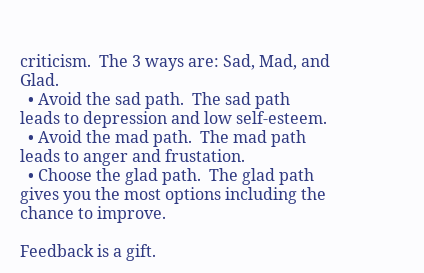criticism.  The 3 ways are: Sad, Mad, and Glad.
  • Avoid the sad path.  The sad path leads to depression and low self-esteem.
  • Avoid the mad path.  The mad path leads to anger and frustation.
  • Choose the glad path.  The glad path gives you the most options including the chance to improve.

Feedback is a gift.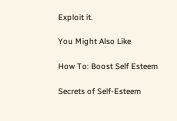Exploit it.

You Might Also Like

How To: Boost Self Esteem

Secrets of Self-Esteem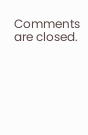Comments are closed.